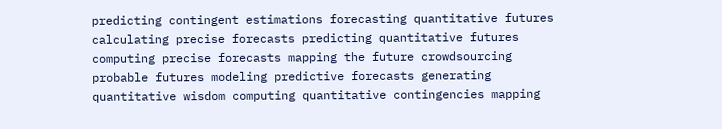predicting contingent estimations forecasting quantitative futures calculating precise forecasts predicting quantitative futures computing precise forecasts mapping the future crowdsourcing probable futures modeling predictive forecasts generating quantitative wisdom computing quantitative contingencies mapping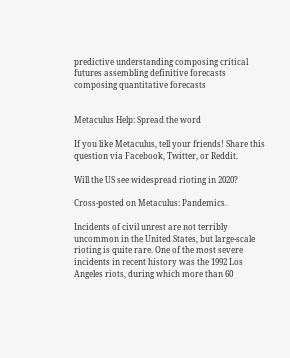predictive understanding composing critical futures assembling definitive forecasts composing quantitative forecasts


Metaculus Help: Spread the word

If you like Metaculus, tell your friends! Share this question via Facebook, Twitter, or Reddit.

Will the US see widespread rioting in 2020?

Cross-posted on Metaculus: Pandemics.

Incidents of civil unrest are not terribly uncommon in the United States, but large-scale rioting is quite rare. One of the most severe incidents in recent history was the 1992 Los Angeles riots, during which more than 60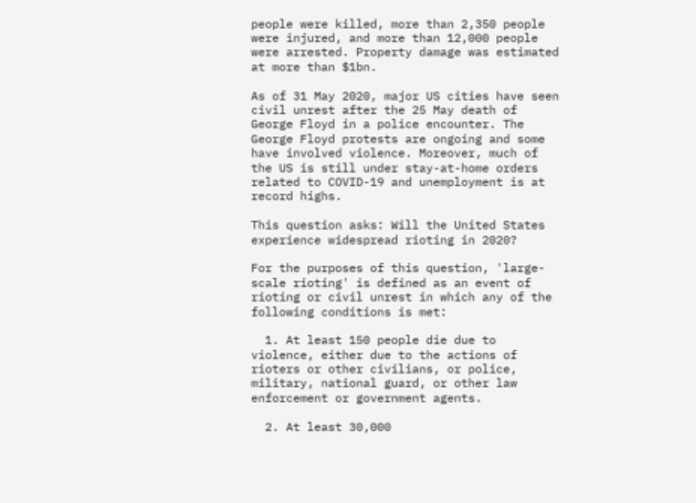people were killed, more than 2,350 people were injured, and more than 12,000 people were arrested. Property damage was estimated at more than $1bn.

As of 31 May 2020, major US cities have seen civil unrest after the 25 May death of George Floyd in a police encounter. The George Floyd protests are ongoing and some have involved violence. Moreover, much of the US is still under stay-at-home orders related to COVID-19 and unemployment is at record highs.

This question asks: Will the United States experience widespread rioting in 2020?

For the purposes of this question, 'large-scale rioting' is defined as an event of rioting or civil unrest in which any of the following conditions is met:

  1. At least 150 people die due to violence, either due to the actions of rioters or other civilians, or police, military, national guard, or other law enforcement or government agents.

  2. At least 30,000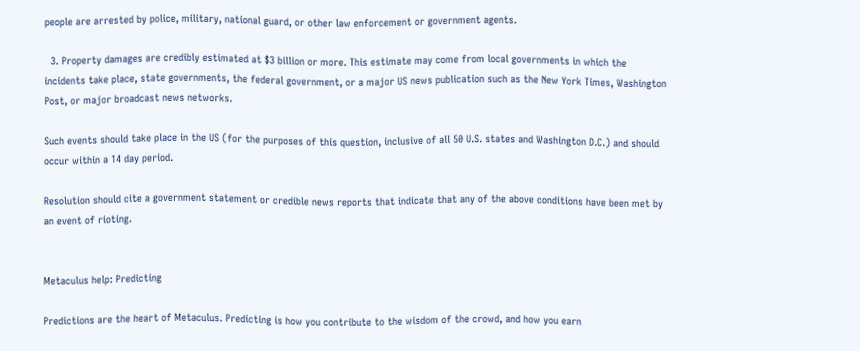people are arrested by police, military, national guard, or other law enforcement or government agents.

  3. Property damages are credibly estimated at $3 billion or more. This estimate may come from local governments in which the incidents take place, state governments, the federal government, or a major US news publication such as the New York Times, Washington Post, or major broadcast news networks.

Such events should take place in the US (for the purposes of this question, inclusive of all 50 U.S. states and Washington D.C.) and should occur within a 14 day period.

Resolution should cite a government statement or credible news reports that indicate that any of the above conditions have been met by an event of rioting.


Metaculus help: Predicting

Predictions are the heart of Metaculus. Predicting is how you contribute to the wisdom of the crowd, and how you earn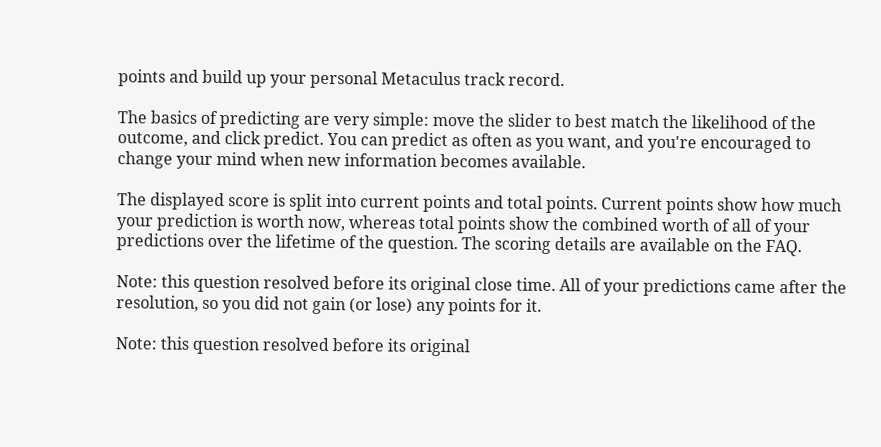points and build up your personal Metaculus track record.

The basics of predicting are very simple: move the slider to best match the likelihood of the outcome, and click predict. You can predict as often as you want, and you're encouraged to change your mind when new information becomes available.

The displayed score is split into current points and total points. Current points show how much your prediction is worth now, whereas total points show the combined worth of all of your predictions over the lifetime of the question. The scoring details are available on the FAQ.

Note: this question resolved before its original close time. All of your predictions came after the resolution, so you did not gain (or lose) any points for it.

Note: this question resolved before its original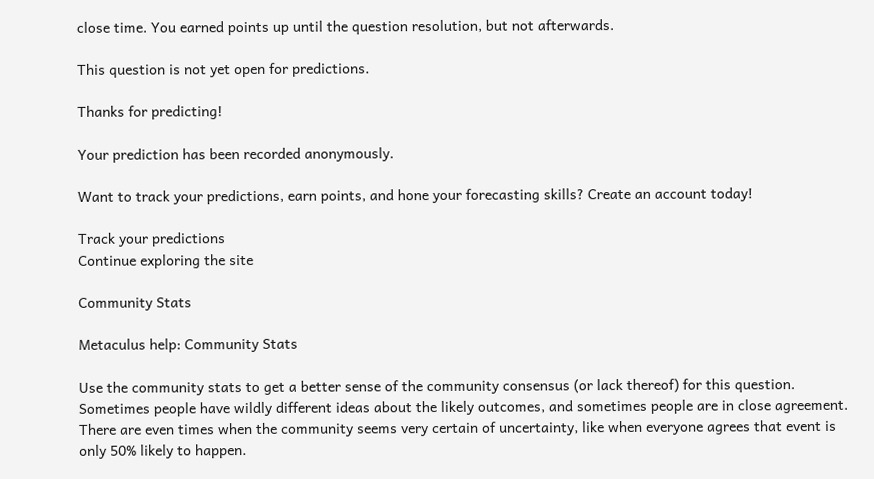close time. You earned points up until the question resolution, but not afterwards.

This question is not yet open for predictions.

Thanks for predicting!

Your prediction has been recorded anonymously.

Want to track your predictions, earn points, and hone your forecasting skills? Create an account today!

Track your predictions
Continue exploring the site

Community Stats

Metaculus help: Community Stats

Use the community stats to get a better sense of the community consensus (or lack thereof) for this question. Sometimes people have wildly different ideas about the likely outcomes, and sometimes people are in close agreement. There are even times when the community seems very certain of uncertainty, like when everyone agrees that event is only 50% likely to happen.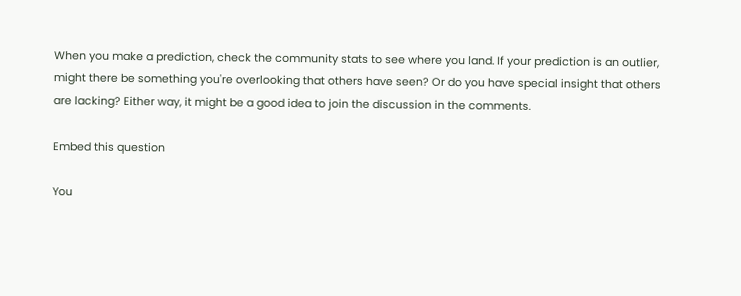When you make a prediction, check the community stats to see where you land. If your prediction is an outlier, might there be something you're overlooking that others have seen? Or do you have special insight that others are lacking? Either way, it might be a good idea to join the discussion in the comments.

Embed this question

You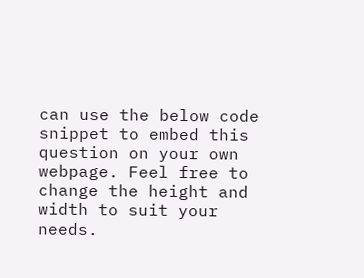can use the below code snippet to embed this question on your own webpage. Feel free to change the height and width to suit your needs.